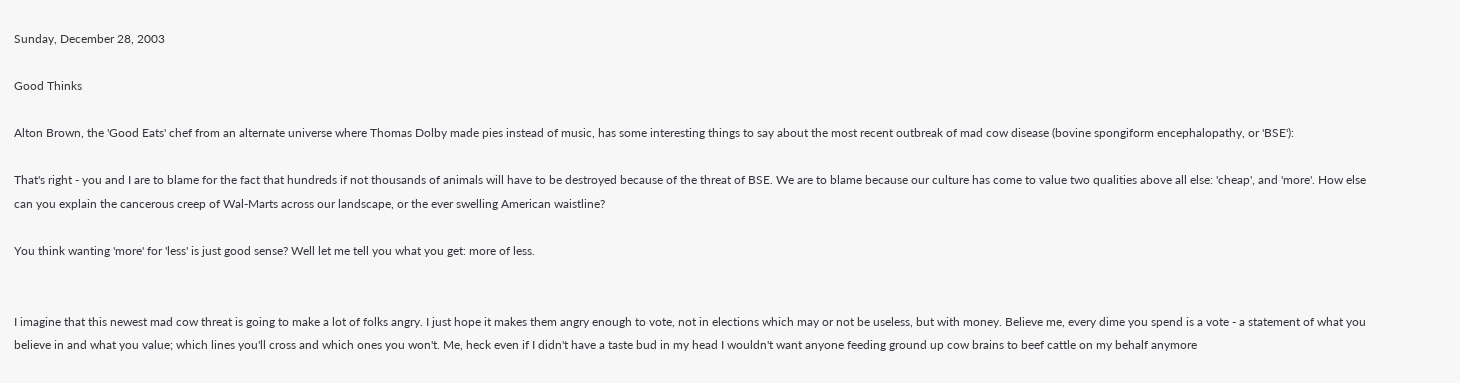Sunday, December 28, 2003

Good Thinks

Alton Brown, the 'Good Eats' chef from an alternate universe where Thomas Dolby made pies instead of music, has some interesting things to say about the most recent outbreak of mad cow disease (bovine spongiform encephalopathy, or 'BSE'):

That's right - you and I are to blame for the fact that hundreds if not thousands of animals will have to be destroyed because of the threat of BSE. We are to blame because our culture has come to value two qualities above all else: 'cheap', and 'more'. How else can you explain the cancerous creep of Wal-Marts across our landscape, or the ever swelling American waistline?

You think wanting 'more' for 'less' is just good sense? Well let me tell you what you get: more of less.


I imagine that this newest mad cow threat is going to make a lot of folks angry. I just hope it makes them angry enough to vote, not in elections which may or not be useless, but with money. Believe me, every dime you spend is a vote - a statement of what you believe in and what you value; which lines you'll cross and which ones you won't. Me, heck even if I didn't have a taste bud in my head I wouldn't want anyone feeding ground up cow brains to beef cattle on my behalf anymore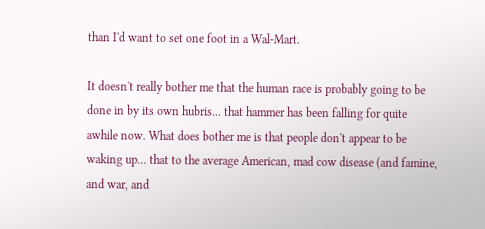than I'd want to set one foot in a Wal-Mart.

It doesn't really bother me that the human race is probably going to be done in by its own hubris... that hammer has been falling for quite awhile now. What does bother me is that people don't appear to be waking up... that to the average American, mad cow disease (and famine, and war, and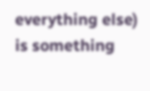everything else) is something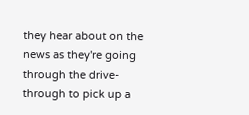they hear about on the news as they're going through the drive-through to pick up a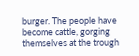burger. The people have become cattle, gorging themselves at the trough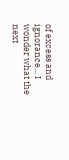of excess and ignorance... I wonder what the next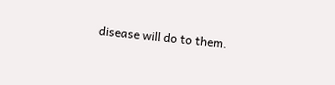disease will do to them.